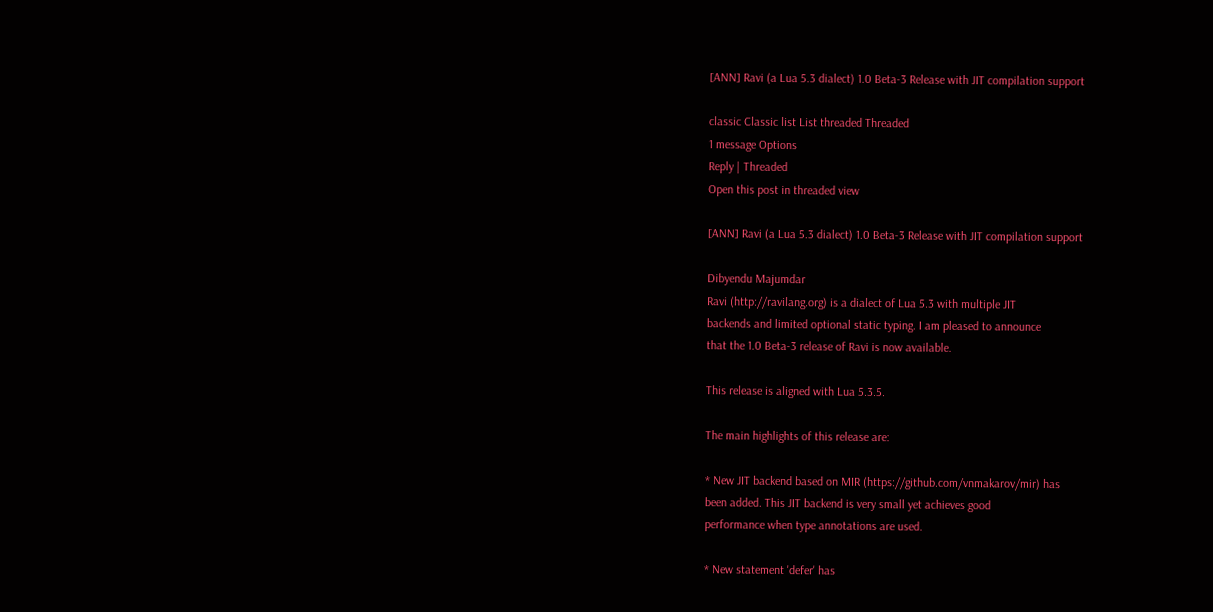[ANN] Ravi (a Lua 5.3 dialect) 1.0 Beta-3 Release with JIT compilation support

classic Classic list List threaded Threaded
1 message Options
Reply | Threaded
Open this post in threaded view

[ANN] Ravi (a Lua 5.3 dialect) 1.0 Beta-3 Release with JIT compilation support

Dibyendu Majumdar
Ravi (http://ravilang.org) is a dialect of Lua 5.3 with multiple JIT
backends and limited optional static typing. I am pleased to announce
that the 1.0 Beta-3 release of Ravi is now available.

This release is aligned with Lua 5.3.5.

The main highlights of this release are:

* New JIT backend based on MIR (https://github.com/vnmakarov/mir) has
been added. This JIT backend is very small yet achieves good
performance when type annotations are used.

* New statement 'defer' has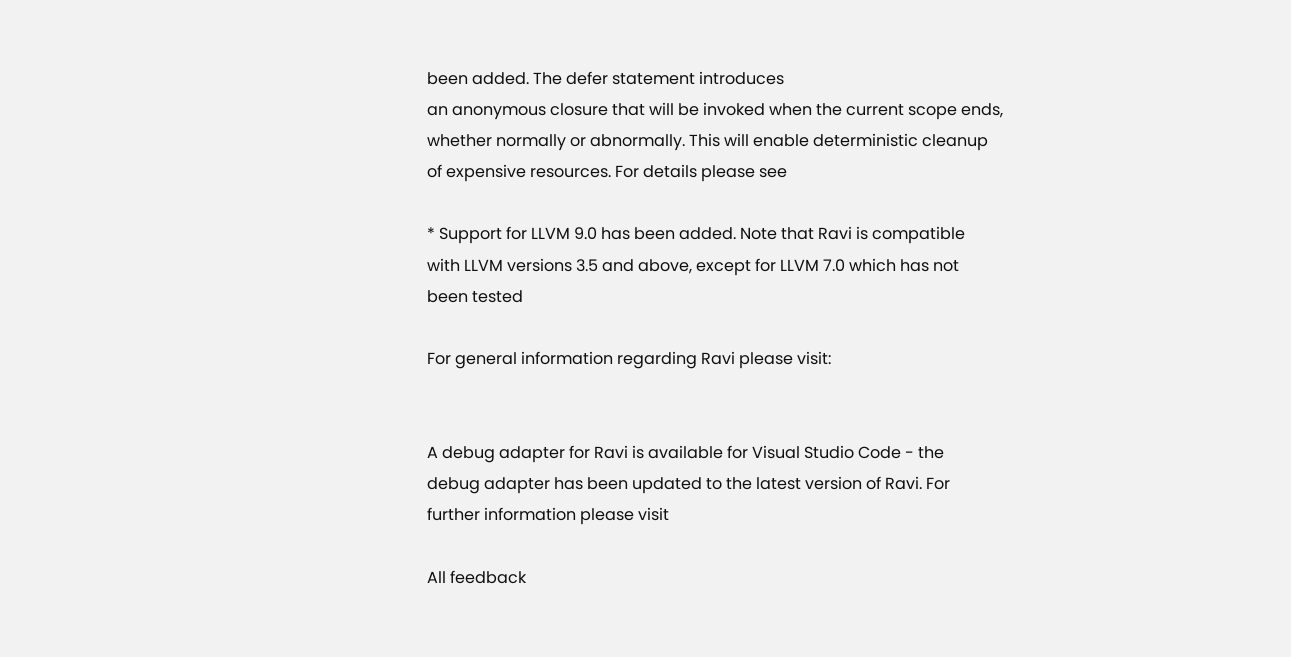been added. The defer statement introduces
an anonymous closure that will be invoked when the current scope ends,
whether normally or abnormally. This will enable deterministic cleanup
of expensive resources. For details please see

* Support for LLVM 9.0 has been added. Note that Ravi is compatible
with LLVM versions 3.5 and above, except for LLVM 7.0 which has not
been tested

For general information regarding Ravi please visit:


A debug adapter for Ravi is available for Visual Studio Code - the
debug adapter has been updated to the latest version of Ravi. For
further information please visit

All feedback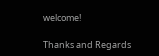welcome!

Thanks and Regards